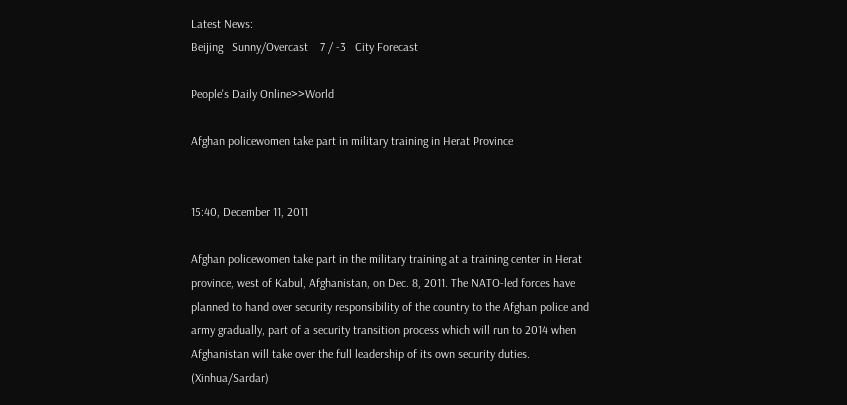Latest News:
Beijing   Sunny/Overcast    7 / -3   City Forecast

People's Daily Online>>World

Afghan policewomen take part in military training in Herat Province


15:40, December 11, 2011

Afghan policewomen take part in the military training at a training center in Herat province, west of Kabul, Afghanistan, on Dec. 8, 2011. The NATO-led forces have planned to hand over security responsibility of the country to the Afghan police and army gradually, part of a security transition process which will run to 2014 when Afghanistan will take over the full leadership of its own security duties. (Xinhua/Sardar)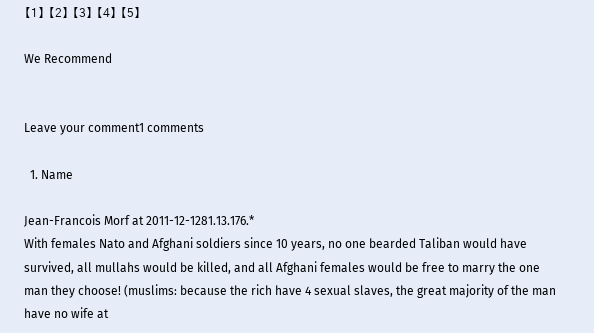【1】 【2】 【3】 【4】 【5】

We Recommend


Leave your comment1 comments

  1. Name

Jean-Francois Morf at 2011-12-1281.13.176.*
With females Nato and Afghani soldiers since 10 years, no one bearded Taliban would have survived, all mullahs would be killed, and all Afghani females would be free to marry the one man they choose! (muslims: because the rich have 4 sexual slaves, the great majority of the man have no wife at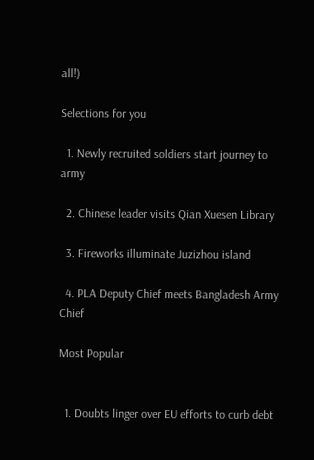all!)

Selections for you

  1. Newly recruited soldiers start journey to army

  2. Chinese leader visits Qian Xuesen Library

  3. Fireworks illuminate Juzizhou island

  4. PLA Deputy Chief meets Bangladesh Army Chief

Most Popular


  1. Doubts linger over EU efforts to curb debt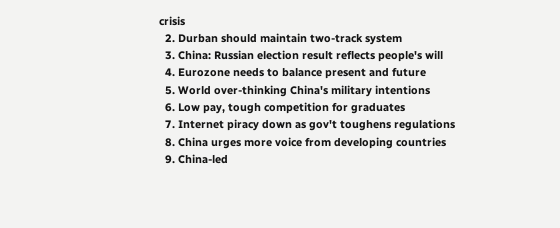crisis
  2. Durban should maintain two-track system
  3. China: Russian election result reflects people's will
  4. Eurozone needs to balance present and future
  5. World over-thinking China's military intentions
  6. Low pay, tough competition for graduates
  7. Internet piracy down as gov't toughens regulations
  8. China urges more voice from developing countries
  9. China-led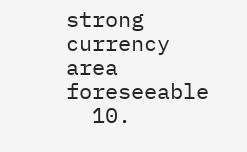strong currency area foreseeable
  10.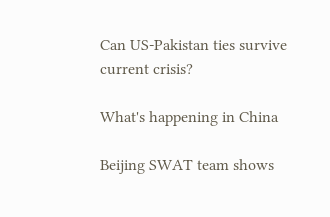Can US-Pakistan ties survive current crisis?

What's happening in China

Beijing SWAT team shows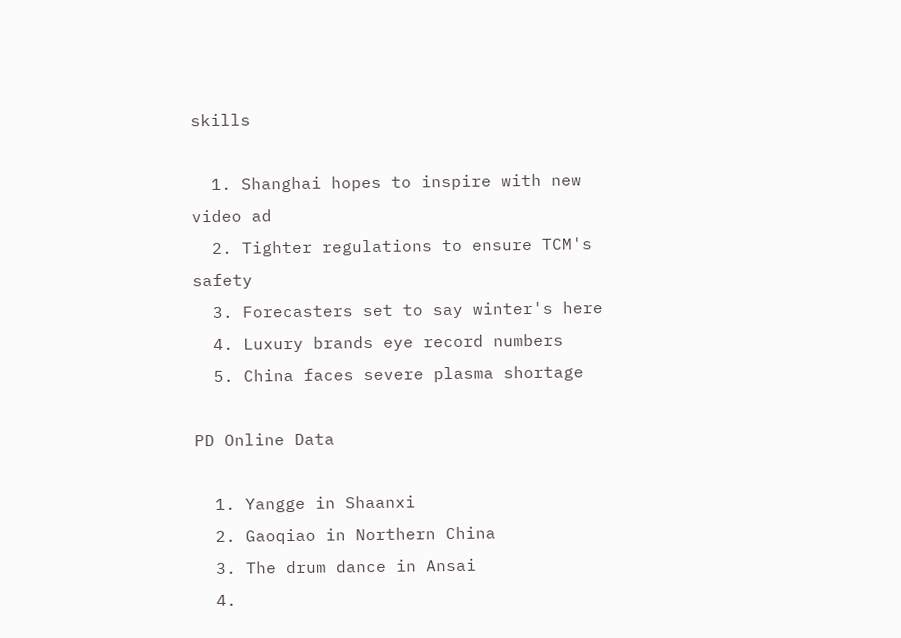skills

  1. Shanghai hopes to inspire with new video ad
  2. Tighter regulations to ensure TCM's safety
  3. Forecasters set to say winter's here
  4. Luxury brands eye record numbers
  5. China faces severe plasma shortage

PD Online Data

  1. Yangge in Shaanxi
  2. Gaoqiao in Northern China
  3. The drum dance in Ansai
  4.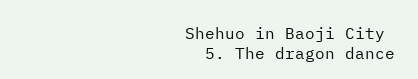Shehuo in Baoji City
  5. The dragon dance